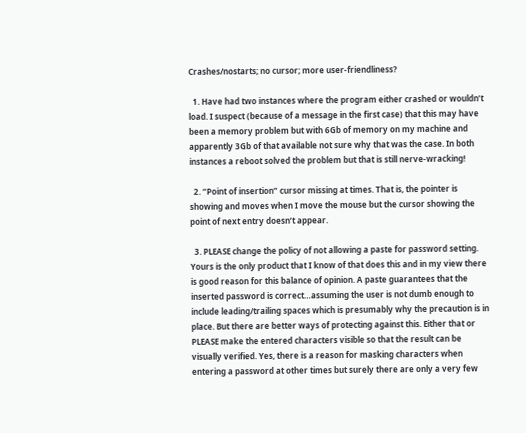Crashes/nostarts; no cursor; more user-friendliness?

  1. Have had two instances where the program either crashed or wouldn’t load. I suspect (because of a message in the first case) that this may have been a memory problem but with 6Gb of memory on my machine and apparently 3Gb of that available not sure why that was the case. In both instances a reboot solved the problem but that is still nerve-wracking!

  2. “Point of insertion” cursor missing at times. That is, the pointer is showing and moves when I move the mouse but the cursor showing the point of next entry doesn’t appear.

  3. PLEASE change the policy of not allowing a paste for password setting. Yours is the only product that I know of that does this and in my view there is good reason for this balance of opinion. A paste guarantees that the inserted password is correct…assuming the user is not dumb enough to include leading/trailing spaces which is presumably why the precaution is in place. But there are better ways of protecting against this. Either that or PLEASE make the entered characters visible so that the result can be visually verified. Yes, there is a reason for masking characters when entering a password at other times but surely there are only a very few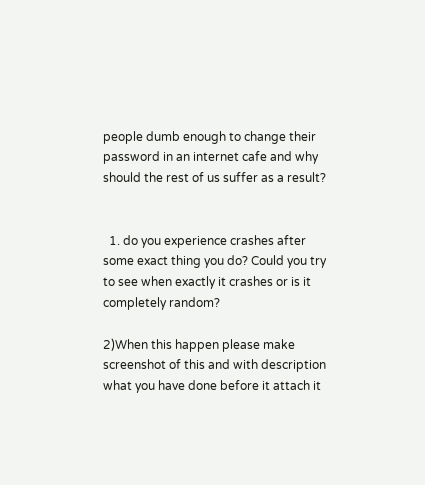people dumb enough to change their password in an internet cafe and why should the rest of us suffer as a result?


  1. do you experience crashes after some exact thing you do? Could you try to see when exactly it crashes or is it completely random?

2)When this happen please make screenshot of this and with description what you have done before it attach it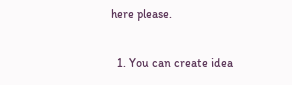here please.

  1. You can create idea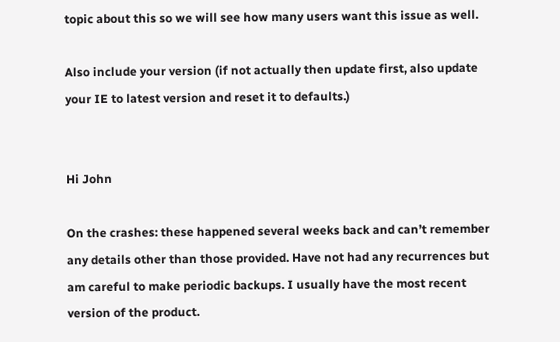topic about this so we will see how many users want this issue as well.

Also include your version (if not actually then update first, also update your IE to latest version and reset it to defaults.)


Hi John

On the crashes: these happened several weeks back and can’t remember any details other than those provided. Have not had any recurrences but am careful to make periodic backups. I usually have the most recent version of the product.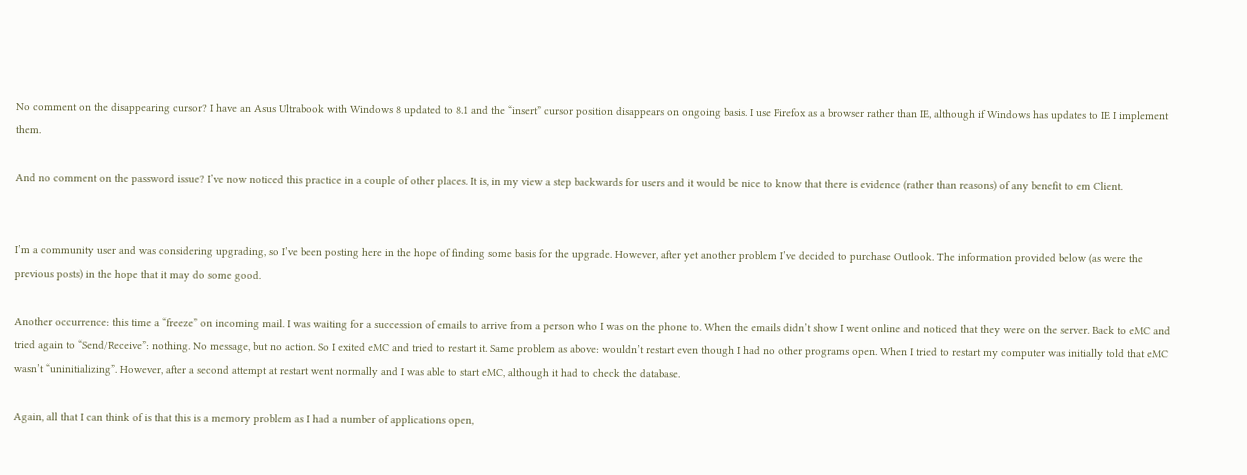No comment on the disappearing cursor? I have an Asus Ultrabook with Windows 8 updated to 8.1 and the “insert” cursor position disappears on ongoing basis. I use Firefox as a browser rather than IE, although if Windows has updates to IE I implement them.

And no comment on the password issue? I’ve now noticed this practice in a couple of other places. It is, in my view a step backwards for users and it would be nice to know that there is evidence (rather than reasons) of any benefit to em Client.


I’m a community user and was considering upgrading, so I’ve been posting here in the hope of finding some basis for the upgrade. However, after yet another problem I’ve decided to purchase Outlook. The information provided below (as were the previous posts) in the hope that it may do some good.

Another occurrence: this time a “freeze” on incoming mail. I was waiting for a succession of emails to arrive from a person who I was on the phone to. When the emails didn’t show I went online and noticed that they were on the server. Back to eMC and tried again to “Send/Receive”: nothing. No message, but no action. So I exited eMC and tried to restart it. Same problem as above: wouldn’t restart even though I had no other programs open. When I tried to restart my computer was initially told that eMC wasn’t “uninitializing”. However, after a second attempt at restart went normally and I was able to start eMC, although it had to check the database.

Again, all that I can think of is that this is a memory problem as I had a number of applications open,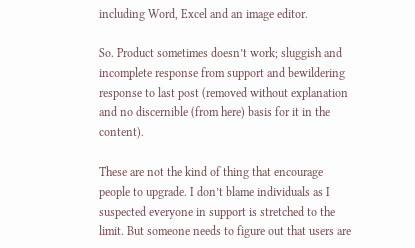including Word, Excel and an image editor.

So. Product sometimes doesn’t work; sluggish and incomplete response from support and bewildering response to last post (removed without explanation and no discernible (from here) basis for it in the content).

These are not the kind of thing that encourage people to upgrade. I don’t blame individuals as I suspected everyone in support is stretched to the limit. But someone needs to figure out that users are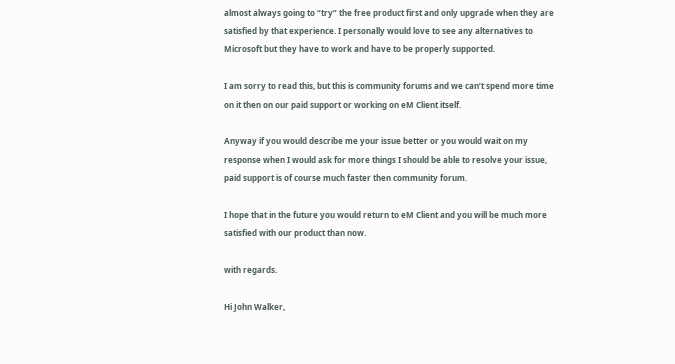almost always going to “try” the free product first and only upgrade when they are satisfied by that experience. I personally would love to see any alternatives to Microsoft but they have to work and have to be properly supported.

I am sorry to read this, but this is community forums and we can’t spend more time on it then on our paid support or working on eM Client itself.

Anyway if you would describe me your issue better or you would wait on my response when I would ask for more things I should be able to resolve your issue, paid support is of course much faster then community forum.

I hope that in the future you would return to eM Client and you will be much more satisfied with our product than now.

with regards.

Hi John Walker,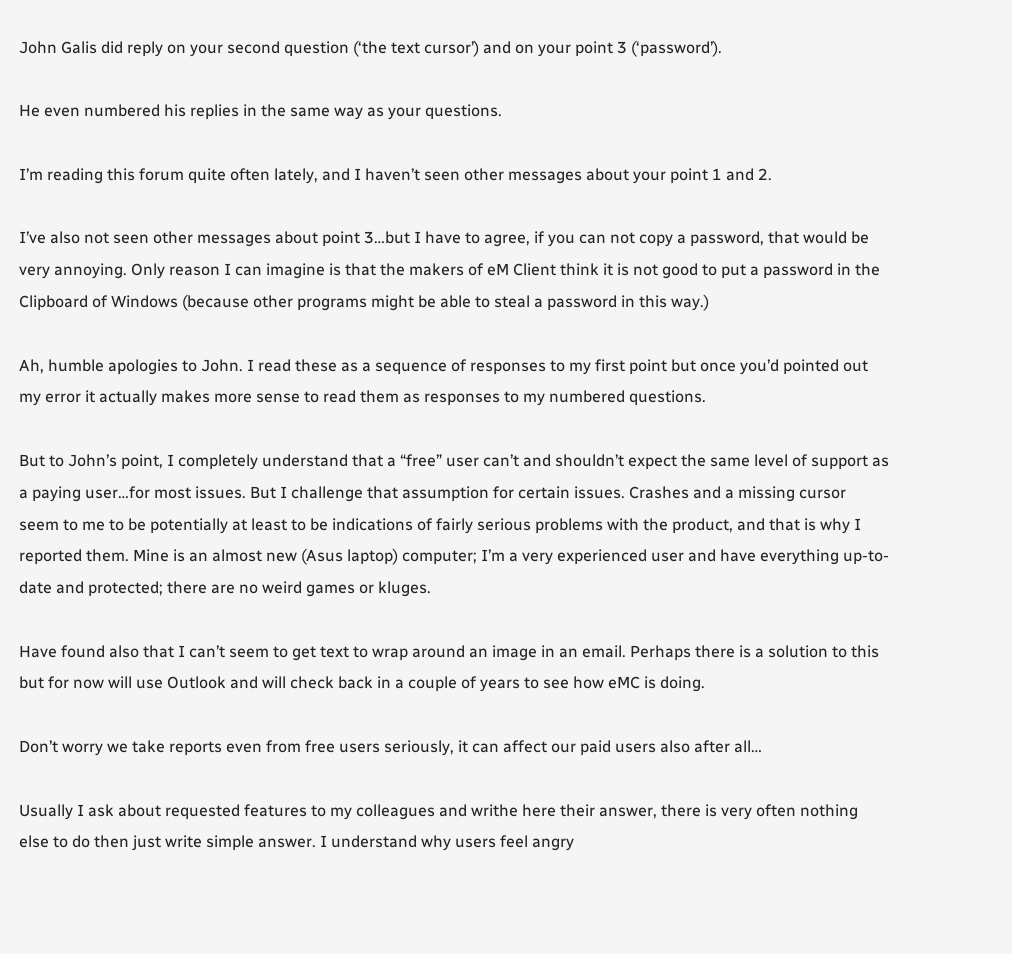John Galis did reply on your second question (‘the text cursor’) and on your point 3 (‘password’).

He even numbered his replies in the same way as your questions.

I’m reading this forum quite often lately, and I haven’t seen other messages about your point 1 and 2.

I’ve also not seen other messages about point 3…but I have to agree, if you can not copy a password, that would be very annoying. Only reason I can imagine is that the makers of eM Client think it is not good to put a password in the Clipboard of Windows (because other programs might be able to steal a password in this way.)

Ah, humble apologies to John. I read these as a sequence of responses to my first point but once you’d pointed out my error it actually makes more sense to read them as responses to my numbered questions.

But to John’s point, I completely understand that a “free” user can’t and shouldn’t expect the same level of support as a paying user…for most issues. But I challenge that assumption for certain issues. Crashes and a missing cursor seem to me to be potentially at least to be indications of fairly serious problems with the product, and that is why I reported them. Mine is an almost new (Asus laptop) computer; I’m a very experienced user and have everything up-to-date and protected; there are no weird games or kluges.

Have found also that I can’t seem to get text to wrap around an image in an email. Perhaps there is a solution to this but for now will use Outlook and will check back in a couple of years to see how eMC is doing.

Don’t worry we take reports even from free users seriously, it can affect our paid users also after all…

Usually I ask about requested features to my colleagues and writhe here their answer, there is very often nothing else to do then just write simple answer. I understand why users feel angry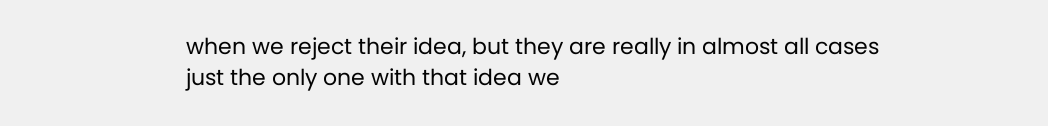when we reject their idea, but they are really in almost all cases just the only one with that idea we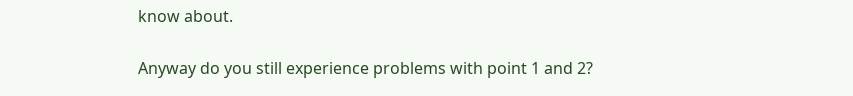know about.

Anyway do you still experience problems with point 1 and 2?